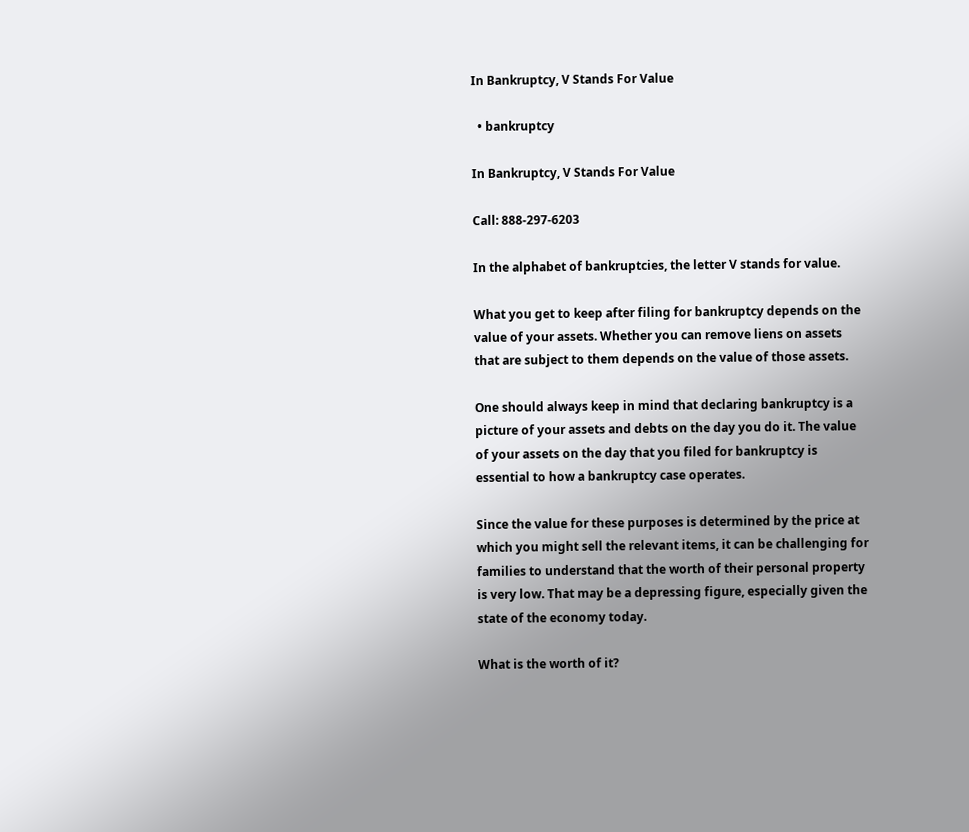In Bankruptcy, V Stands For Value

  • bankruptcy

In Bankruptcy, V Stands For Value

Call: 888-297-6203

In the alphabet of bankruptcies, the letter V stands for value.

What you get to keep after filing for bankruptcy depends on the value of your assets. Whether you can remove liens on assets that are subject to them depends on the value of those assets.

One should always keep in mind that declaring bankruptcy is a picture of your assets and debts on the day you do it. The value of your assets on the day that you filed for bankruptcy is essential to how a bankruptcy case operates.

Since the value for these purposes is determined by the price at which you might sell the relevant items, it can be challenging for families to understand that the worth of their personal property is very low. That may be a depressing figure, especially given the state of the economy today.

What is the worth of it?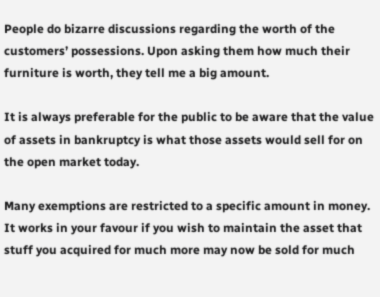People do bizarre discussions regarding the worth of the customers’ possessions. Upon asking them how much their furniture is worth, they tell me a big amount.

It is always preferable for the public to be aware that the value of assets in bankruptcy is what those assets would sell for on the open market today.

Many exemptions are restricted to a specific amount in money. It works in your favour if you wish to maintain the asset that stuff you acquired for much more may now be sold for much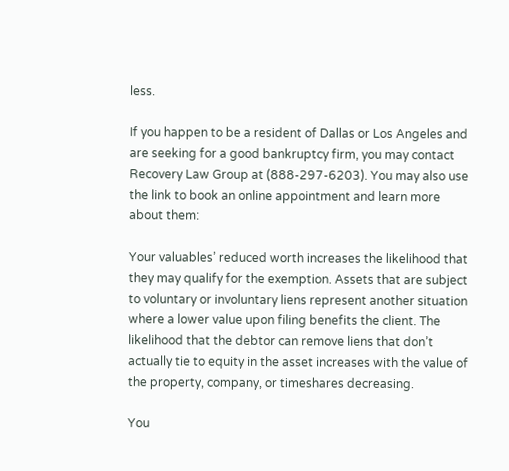less.

If you happen to be a resident of Dallas or Los Angeles and are seeking for a good bankruptcy firm, you may contact Recovery Law Group at (888-297-6203). You may also use the link to book an online appointment and learn more about them:

Your valuables’ reduced worth increases the likelihood that they may qualify for the exemption. Assets that are subject to voluntary or involuntary liens represent another situation where a lower value upon filing benefits the client. The likelihood that the debtor can remove liens that don’t actually tie to equity in the asset increases with the value of the property, company, or timeshares decreasing.

You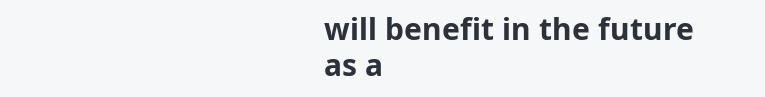will benefit in the future as a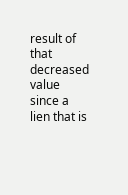result of that decreased value since a lien that is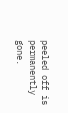peeled off is permanently gone.